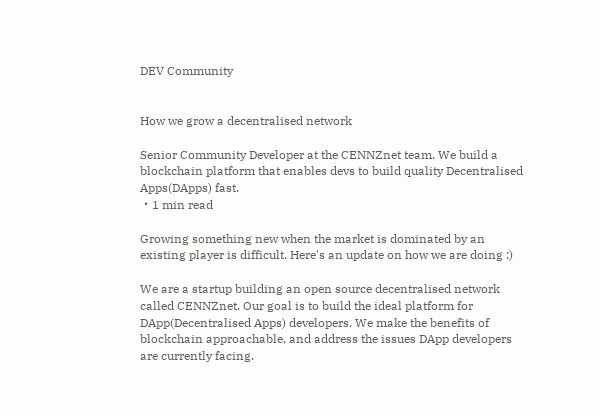DEV Community


How we grow a decentralised network

Senior Community Developer at the CENNZnet team. We build a blockchain platform that enables devs to build quality Decentralised Apps(DApps) fast.
・1 min read

Growing something new when the market is dominated by an existing player is difficult. Here's an update on how we are doing :)

We are a startup building an open source decentralised network called CENNZnet. Our goal is to build the ideal platform for DApp(Decentralised Apps) developers. We make the benefits of blockchain approachable, and address the issues DApp developers are currently facing.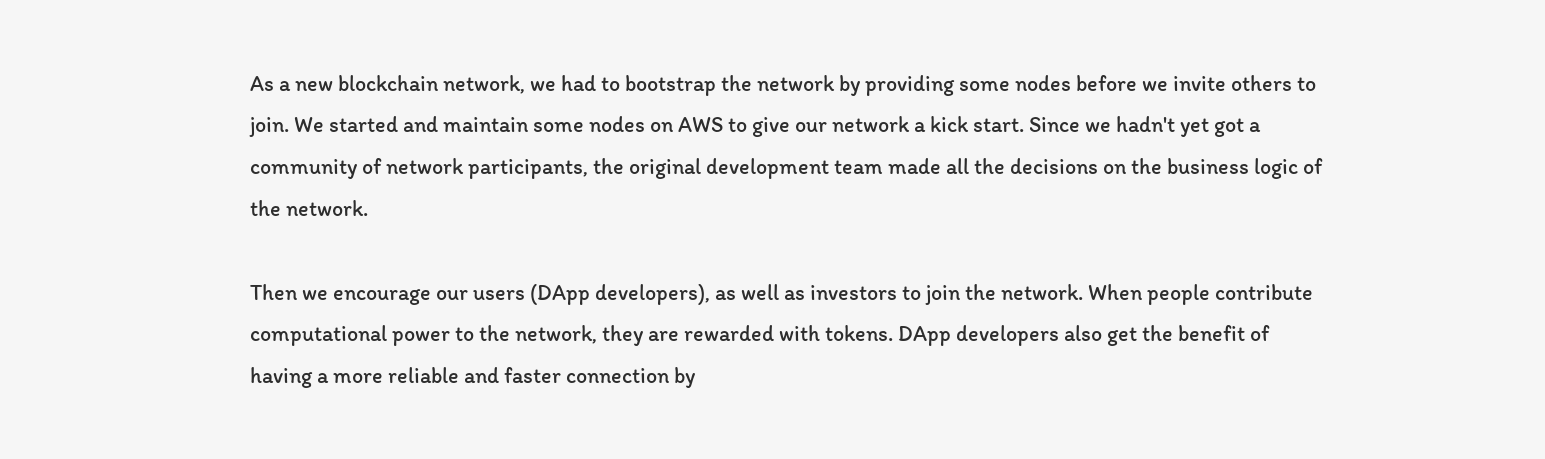As a new blockchain network, we had to bootstrap the network by providing some nodes before we invite others to join. We started and maintain some nodes on AWS to give our network a kick start. Since we hadn't yet got a community of network participants, the original development team made all the decisions on the business logic of the network.

Then we encourage our users (DApp developers), as well as investors to join the network. When people contribute computational power to the network, they are rewarded with tokens. DApp developers also get the benefit of having a more reliable and faster connection by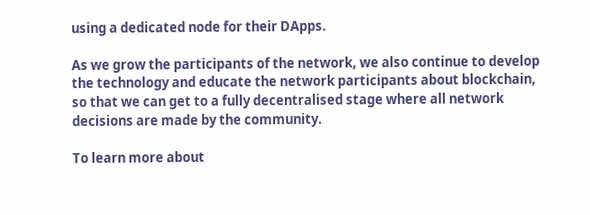using a dedicated node for their DApps.

As we grow the participants of the network, we also continue to develop the technology and educate the network participants about blockchain, so that we can get to a fully decentralised stage where all network decisions are made by the community.

To learn more about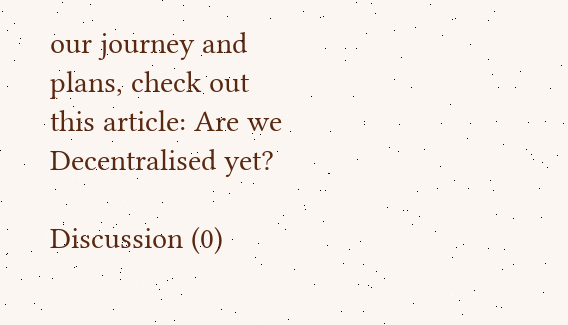our journey and plans, check out this article: Are we Decentralised yet?

Discussion (0)